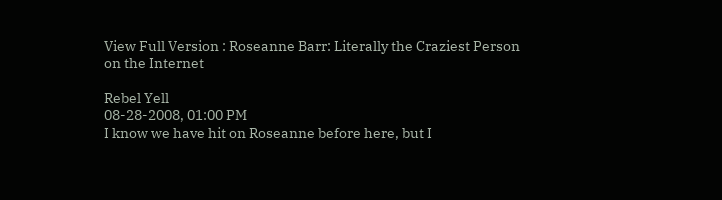View Full Version : Roseanne Barr: Literally the Craziest Person on the Internet

Rebel Yell
08-28-2008, 01:00 PM
I know we have hit on Roseanne before here, but I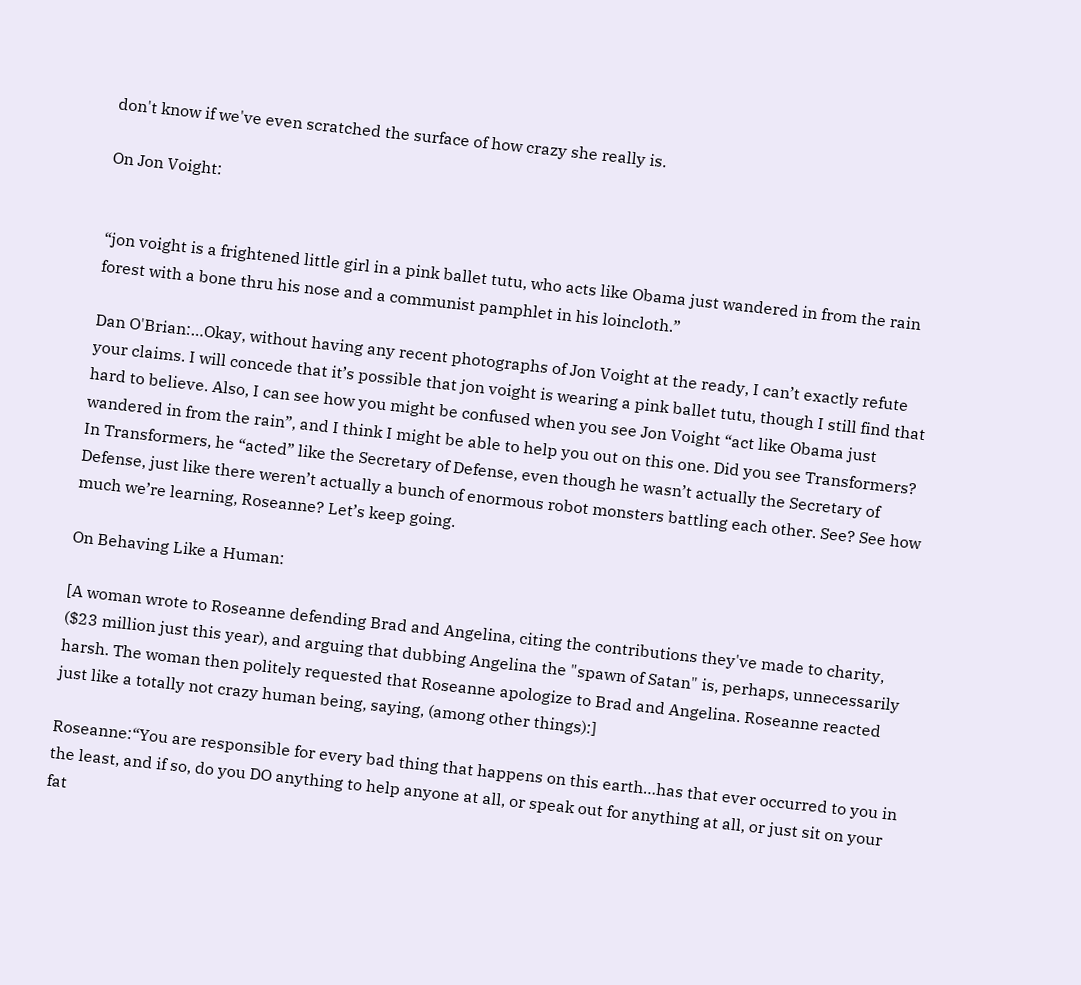don't know if we've even scratched the surface of how crazy she really is.

On Jon Voight:


“jon voight is a frightened little girl in a pink ballet tutu, who acts like Obama just wandered in from the rain forest with a bone thru his nose and a communist pamphlet in his loincloth.”

Dan O'Brian:…Okay, without having any recent photographs of Jon Voight at the ready, I can’t exactly refute your claims. I will concede that it’s possible that jon voight is wearing a pink ballet tutu, though I still find that hard to believe. Also, I can see how you might be confused when you see Jon Voight “act like Obama just wandered in from the rain”, and I think I might be able to help you out on this one. Did you see Transformers? In Transformers, he “acted” like the Secretary of Defense, even though he wasn’t actually the Secretary of Defense, just like there weren’t actually a bunch of enormous robot monsters battling each other. See? See how much we’re learning, Roseanne? Let’s keep going.

On Behaving Like a Human:

[A woman wrote to Roseanne defending Brad and Angelina, citing the contributions they've made to charity, ($23 million just this year), and arguing that dubbing Angelina the "spawn of Satan" is, perhaps, unnecessarily harsh. The woman then politely requested that Roseanne apologize to Brad and Angelina. Roseanne reacted just like a totally not crazy human being, saying, (among other things):]

Roseanne:“You are responsible for every bad thing that happens on this earth…has that ever occurred to you in the least, and if so, do you DO anything to help anyone at all, or speak out for anything at all, or just sit on your fat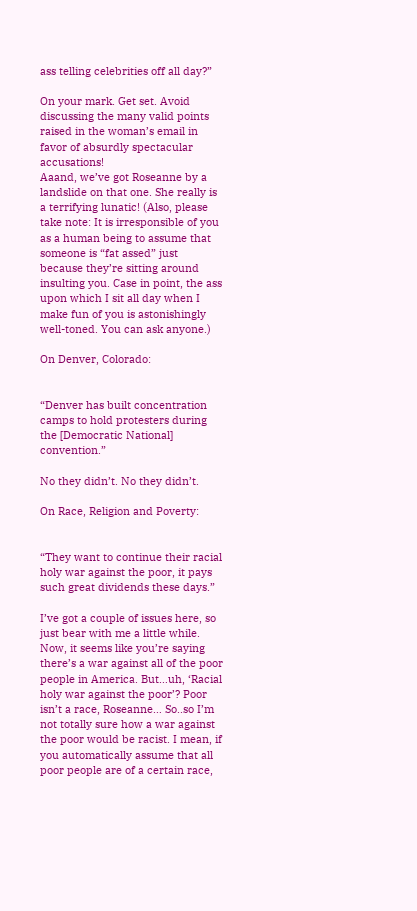ass telling celebrities off all day?”

On your mark. Get set. Avoid discussing the many valid points raised in the woman’s email in favor of absurdly spectacular accusations!
Aaand, we’ve got Roseanne by a landslide on that one. She really is a terrifying lunatic! (Also, please take note: It is irresponsible of you as a human being to assume that someone is “fat assed” just because they’re sitting around insulting you. Case in point, the ass upon which I sit all day when I make fun of you is astonishingly well-toned. You can ask anyone.)

On Denver, Colorado:


“Denver has built concentration camps to hold protesters during the [Democratic National] convention.”

No they didn’t. No they didn’t.

On Race, Religion and Poverty:


“They want to continue their racial holy war against the poor, it pays such great dividends these days.”

I’ve got a couple of issues here, so just bear with me a little while. Now, it seems like you’re saying there’s a war against all of the poor people in America. But…uh, ‘Racial holy war against the poor’? Poor isn’t a race, Roseanne… So..so I’m not totally sure how a war against the poor would be racist. I mean, if you automatically assume that all poor people are of a certain race,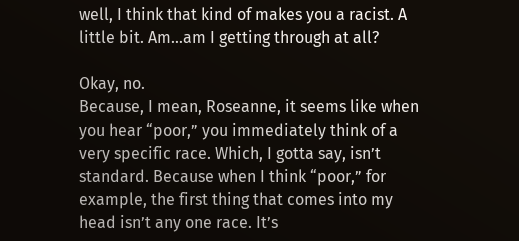well, I think that kind of makes you a racist. A little bit. Am…am I getting through at all?

Okay, no.
Because, I mean, Roseanne, it seems like when you hear “poor,” you immediately think of a very specific race. Which, I gotta say, isn’t standard. Because when I think “poor,” for example, the first thing that comes into my head isn’t any one race. It’s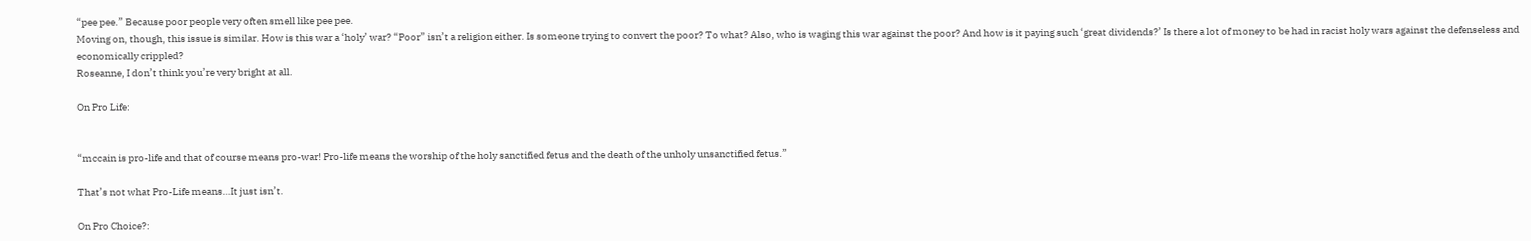“pee pee.” Because poor people very often smell like pee pee.
Moving on, though, this issue is similar. How is this war a ‘holy’ war? “Poor” isn’t a religion either. Is someone trying to convert the poor? To what? Also, who is waging this war against the poor? And how is it paying such ‘great dividends?’ Is there a lot of money to be had in racist holy wars against the defenseless and economically crippled?
Roseanne, I don’t think you’re very bright at all.

On Pro Life:


“mccain is pro-life and that of course means pro-war! Pro-life means the worship of the holy sanctified fetus and the death of the unholy unsanctified fetus.”

That’s not what Pro-Life means…It just isn’t.

On Pro Choice?: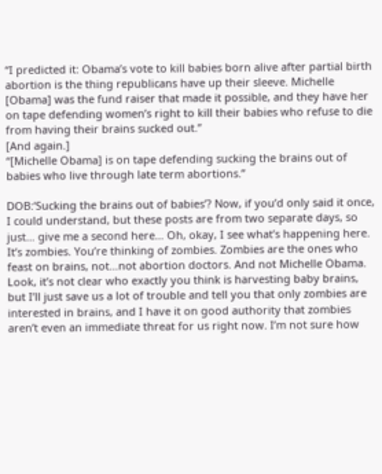“I predicted it: Obama’s vote to kill babies born alive after partial birth abortion is the thing republicans have up their sleeve. Michelle [Obama] was the fund raiser that made it possible, and they have her on tape defending women’s right to kill their babies who refuse to die from having their brains sucked out.”
[And again.]
“[Michelle Obama] is on tape defending sucking the brains out of babies who live through late term abortions.”

DOB:‘Sucking the brains out of babies’? Now, if you’d only said it once, I could understand, but these posts are from two separate days, so just… give me a second here… Oh, okay, I see what’s happening here. It’s zombies. You’re thinking of zombies. Zombies are the ones who feast on brains, not…not abortion doctors. And not Michelle Obama. Look, it’s not clear who exactly you think is harvesting baby brains, but I’ll just save us a lot of trouble and tell you that only zombies are interested in brains, and I have it on good authority that zombies aren’t even an immediate threat for us right now. I’m not sure how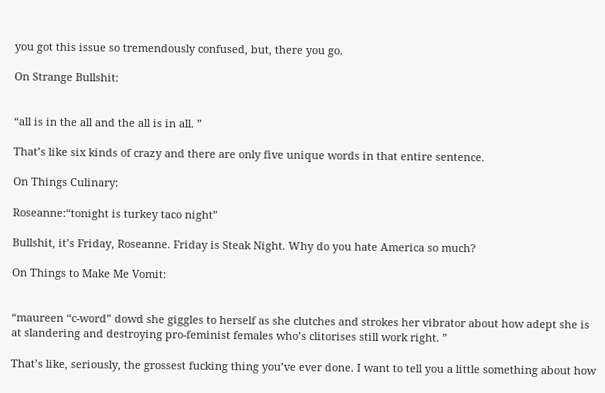you got this issue so tremendously confused, but, there you go.

On Strange Bullshit:


“all is in the all and the all is in all. ”

That’s like six kinds of crazy and there are only five unique words in that entire sentence.

On Things Culinary:

Roseanne:“tonight is turkey taco night”

Bullshit, it’s Friday, Roseanne. Friday is Steak Night. Why do you hate America so much?

On Things to Make Me Vomit:


“maureen “c-word” dowd she giggles to herself as she clutches and strokes her vibrator about how adept she is at slandering and destroying pro-feminist females who’s clitorises still work right. ”

That’s like, seriously, the grossest fucking thing you’ve ever done. I want to tell you a little something about how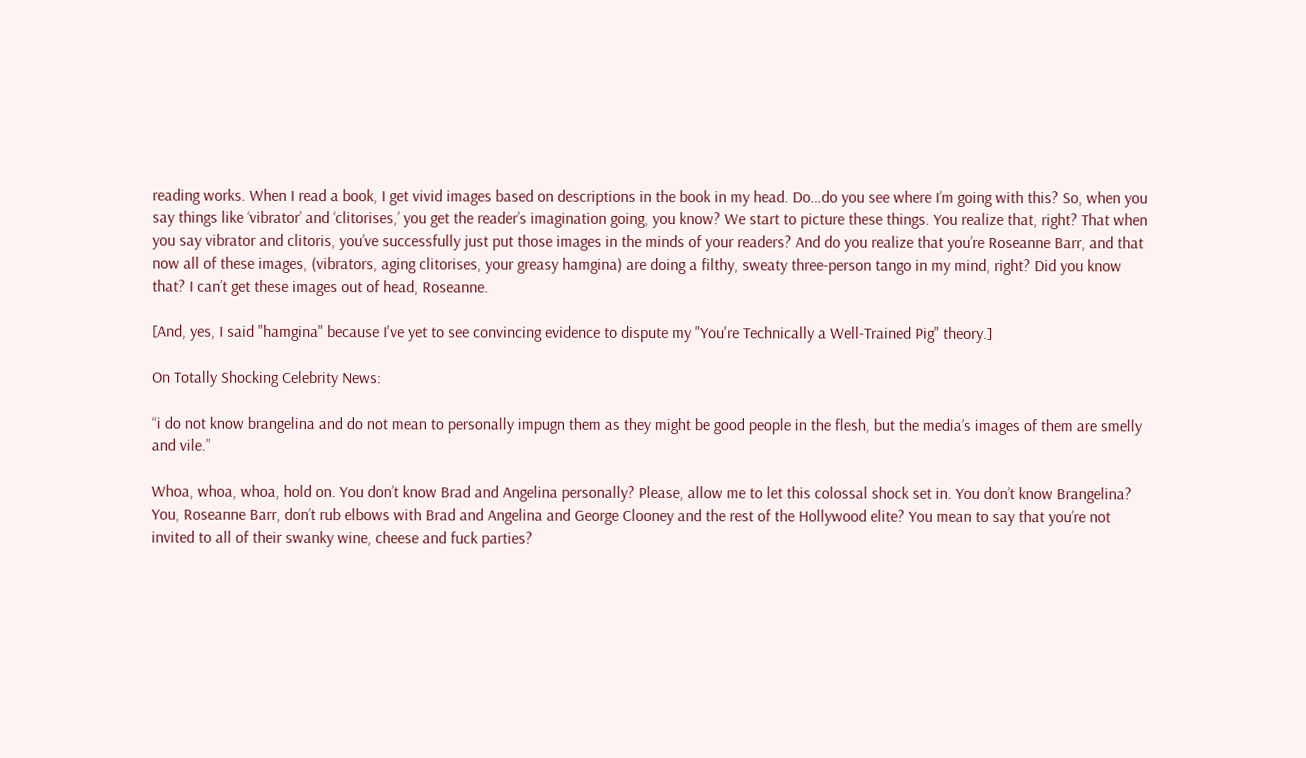reading works. When I read a book, I get vivid images based on descriptions in the book in my head. Do…do you see where I’m going with this? So, when you say things like ‘vibrator’ and ‘clitorises,’ you get the reader’s imagination going, you know? We start to picture these things. You realize that, right? That when you say vibrator and clitoris, you’ve successfully just put those images in the minds of your readers? And do you realize that you’re Roseanne Barr, and that now all of these images, (vibrators, aging clitorises, your greasy hamgina) are doing a filthy, sweaty three-person tango in my mind, right? Did you know that? I can’t get these images out of head, Roseanne.

[And, yes, I said "hamgina" because I've yet to see convincing evidence to dispute my "You're Technically a Well-Trained Pig" theory.]

On Totally Shocking Celebrity News:

“i do not know brangelina and do not mean to personally impugn them as they might be good people in the flesh, but the media’s images of them are smelly and vile.”

Whoa, whoa, whoa, hold on. You don’t know Brad and Angelina personally? Please, allow me to let this colossal shock set in. You don’t know Brangelina? You, Roseanne Barr, don’t rub elbows with Brad and Angelina and George Clooney and the rest of the Hollywood elite? You mean to say that you’re not invited to all of their swanky wine, cheese and fuck parties?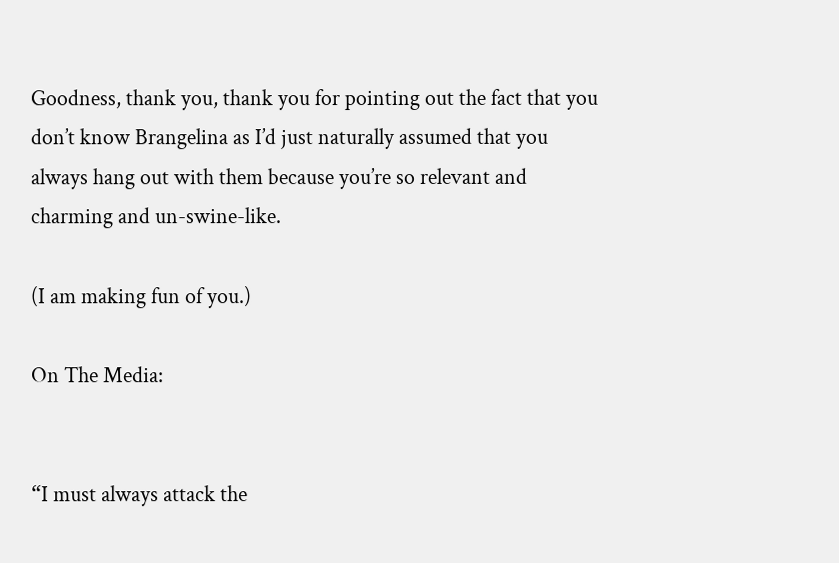Goodness, thank you, thank you for pointing out the fact that you don’t know Brangelina as I’d just naturally assumed that you always hang out with them because you’re so relevant and charming and un-swine-like.

(I am making fun of you.)

On The Media:


“I must always attack the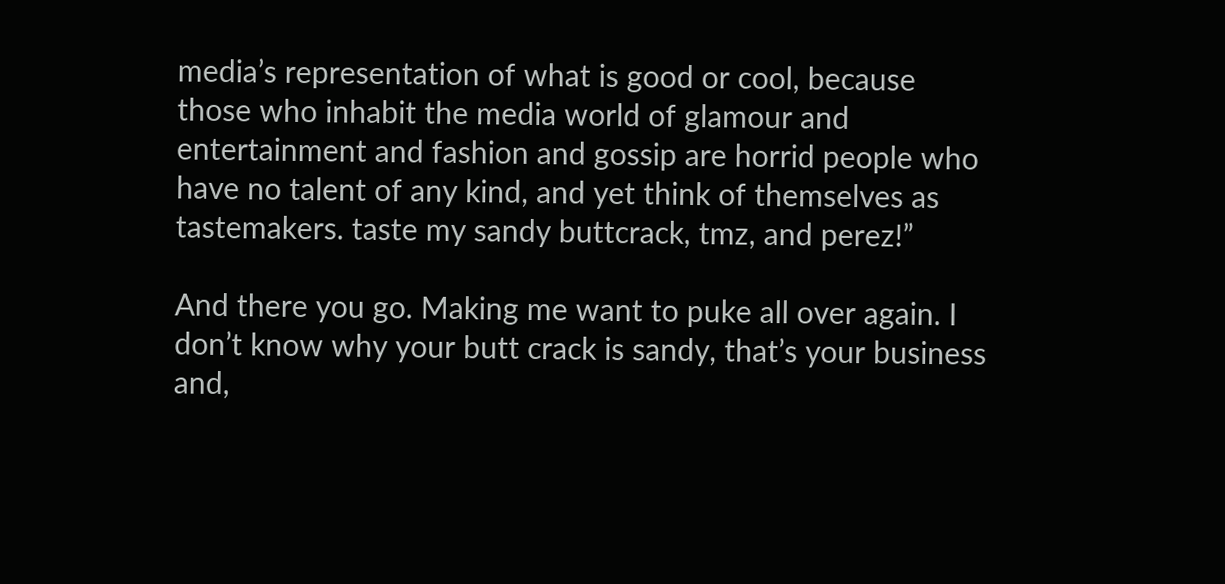media’s representation of what is good or cool, because those who inhabit the media world of glamour and entertainment and fashion and gossip are horrid people who have no talent of any kind, and yet think of themselves as tastemakers. taste my sandy buttcrack, tmz, and perez!”

And there you go. Making me want to puke all over again. I don’t know why your butt crack is sandy, that’s your business and,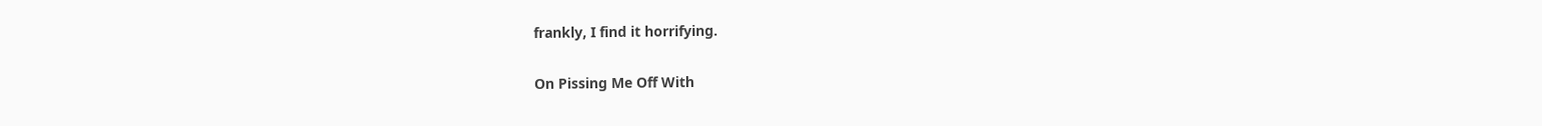frankly, I find it horrifying.

On Pissing Me Off With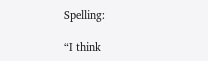Spelling:

“I think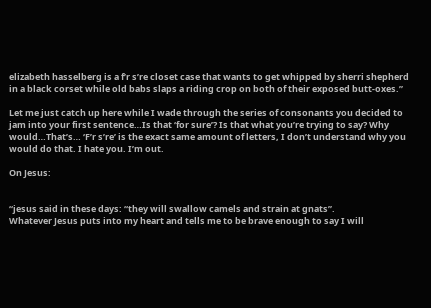elizabeth hasselberg is a f’r s’re closet case that wants to get whipped by sherri shepherd in a black corset while old babs slaps a riding crop on both of their exposed butt-oxes.”

Let me just catch up here while I wade through the series of consonants you decided to jam into your first sentence…Is that ‘for sure’? Is that what you’re trying to say? Why would…That’s… ‘F’r s’re’ is the exact same amount of letters, I don’t understand why you would do that. I hate you. I’m out.

On Jesus:


“jesus said in these days: “they will swallow camels and strain at gnats”.
Whatever Jesus puts into my heart and tells me to be brave enough to say I will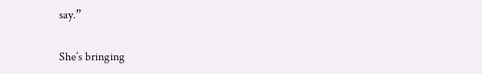say.”

She’s bringing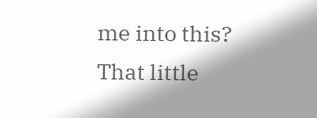me into this? That little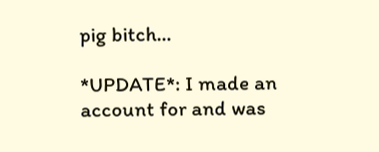pig bitch…

*UPDATE*: I made an account for and was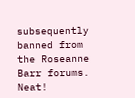subsequently banned from the Roseanne Barr forums. Neat!